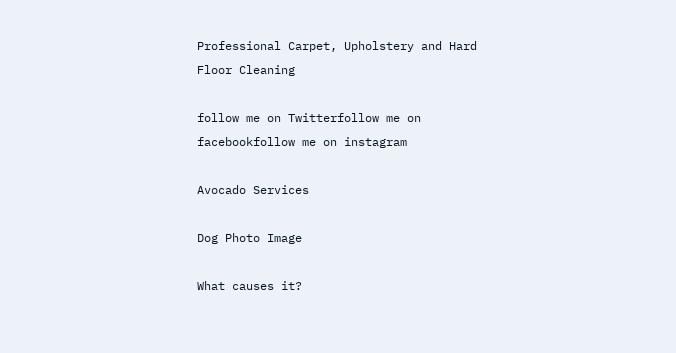Professional Carpet, Upholstery and Hard Floor Cleaning

follow me on Twitterfollow me on facebookfollow me on instagram

Avocado Services

Dog Photo Image

What causes it?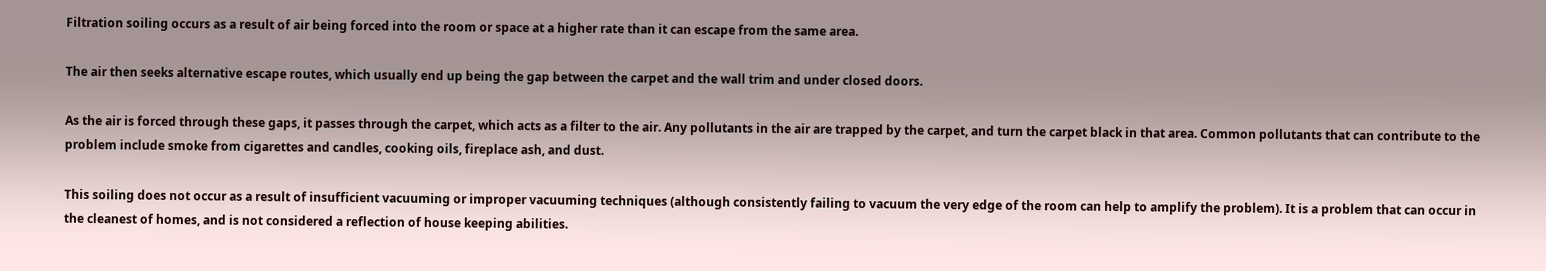Filtration soiling occurs as a result of air being forced into the room or space at a higher rate than it can escape from the same area.

The air then seeks alternative escape routes, which usually end up being the gap between the carpet and the wall trim and under closed doors.

As the air is forced through these gaps, it passes through the carpet, which acts as a filter to the air. Any pollutants in the air are trapped by the carpet, and turn the carpet black in that area. Common pollutants that can contribute to the problem include smoke from cigarettes and candles, cooking oils, fireplace ash, and dust.

This soiling does not occur as a result of insufficient vacuuming or improper vacuuming techniques (although consistently failing to vacuum the very edge of the room can help to amplify the problem). It is a problem that can occur in the cleanest of homes, and is not considered a reflection of house keeping abilities.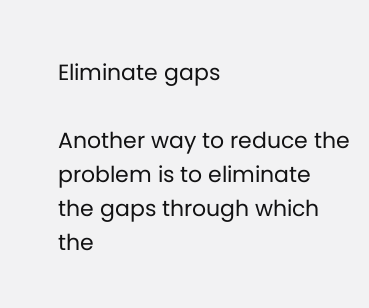Eliminate gaps

Another way to reduce the problem is to eliminate the gaps through which the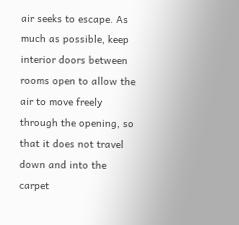air seeks to escape. As much as possible, keep interior doors between rooms open to allow the air to move freely through the opening, so that it does not travel down and into the carpet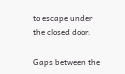to escape under the closed door.

Gaps between the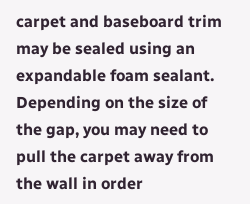carpet and baseboard trim may be sealed using an expandable foam sealant. Depending on the size of the gap, you may need to pull the carpet away from the wall in order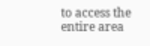to access the entire area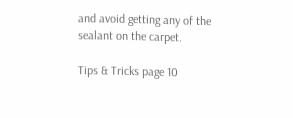and avoid getting any of the sealant on the carpet.

Tips & Tricks page 10